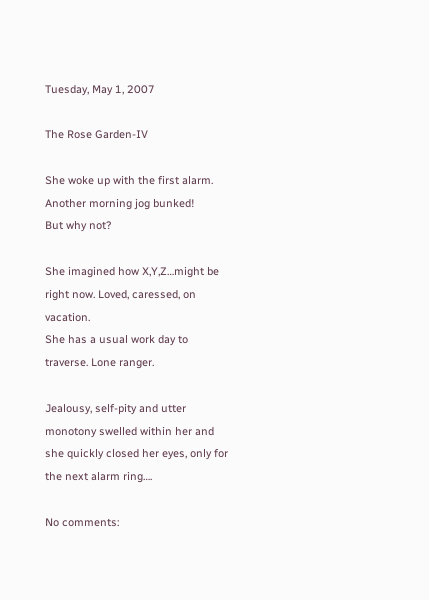Tuesday, May 1, 2007

The Rose Garden-IV

She woke up with the first alarm. Another morning jog bunked!
But why not?

She imagined how X,Y,Z…might be right now. Loved, caressed, on vacation.
She has a usual work day to traverse. Lone ranger.

Jealousy, self-pity and utter monotony swelled within her and she quickly closed her eyes, only for the next alarm ring….

No comments: